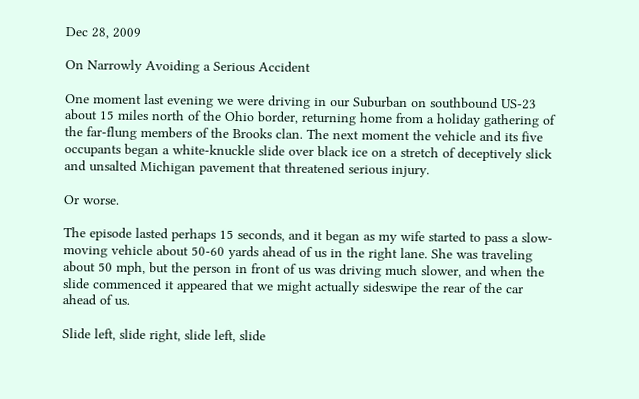Dec 28, 2009

On Narrowly Avoiding a Serious Accident

One moment last evening we were driving in our Suburban on southbound US-23 about 15 miles north of the Ohio border, returning home from a holiday gathering of the far-flung members of the Brooks clan. The next moment the vehicle and its five occupants began a white-knuckle slide over black ice on a stretch of deceptively slick and unsalted Michigan pavement that threatened serious injury.

Or worse.

The episode lasted perhaps 15 seconds, and it began as my wife started to pass a slow-moving vehicle about 50-60 yards ahead of us in the right lane. She was traveling about 50 mph, but the person in front of us was driving much slower, and when the slide commenced it appeared that we might actually sideswipe the rear of the car ahead of us.

Slide left, slide right, slide left, slide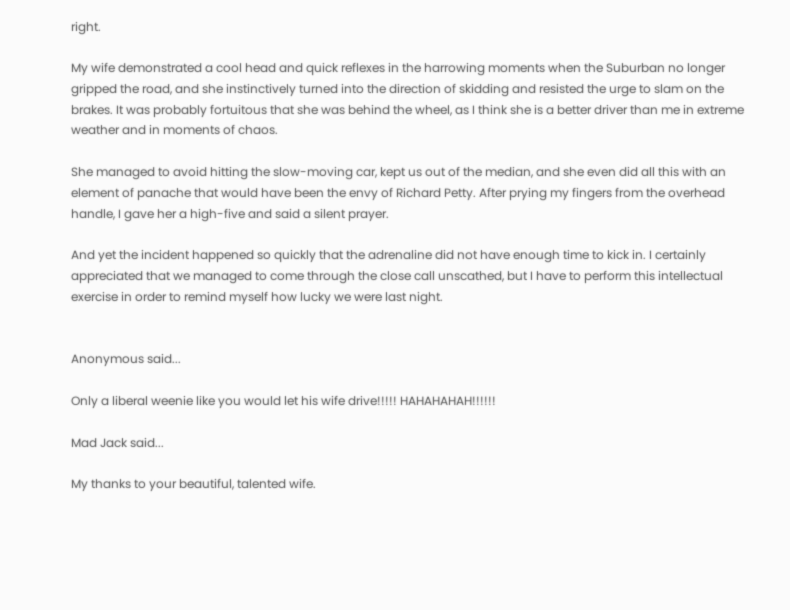right.

My wife demonstrated a cool head and quick reflexes in the harrowing moments when the Suburban no longer gripped the road, and she instinctively turned into the direction of skidding and resisted the urge to slam on the brakes. It was probably fortuitous that she was behind the wheel, as I think she is a better driver than me in extreme weather and in moments of chaos.

She managed to avoid hitting the slow-moving car, kept us out of the median, and she even did all this with an element of panache that would have been the envy of Richard Petty. After prying my fingers from the overhead handle, I gave her a high-five and said a silent prayer.

And yet the incident happened so quickly that the adrenaline did not have enough time to kick in. I certainly appreciated that we managed to come through the close call unscathed, but I have to perform this intellectual exercise in order to remind myself how lucky we were last night.


Anonymous said...

Only a liberal weenie like you would let his wife drive!!!!! HAHAHAHAH!!!!!!

Mad Jack said...

My thanks to your beautiful, talented wife.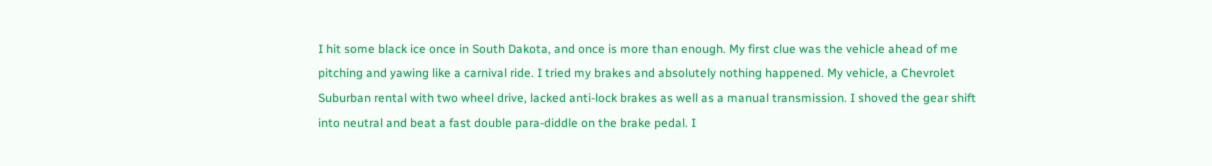I hit some black ice once in South Dakota, and once is more than enough. My first clue was the vehicle ahead of me pitching and yawing like a carnival ride. I tried my brakes and absolutely nothing happened. My vehicle, a Chevrolet Suburban rental with two wheel drive, lacked anti-lock brakes as well as a manual transmission. I shoved the gear shift into neutral and beat a fast double para-diddle on the brake pedal. I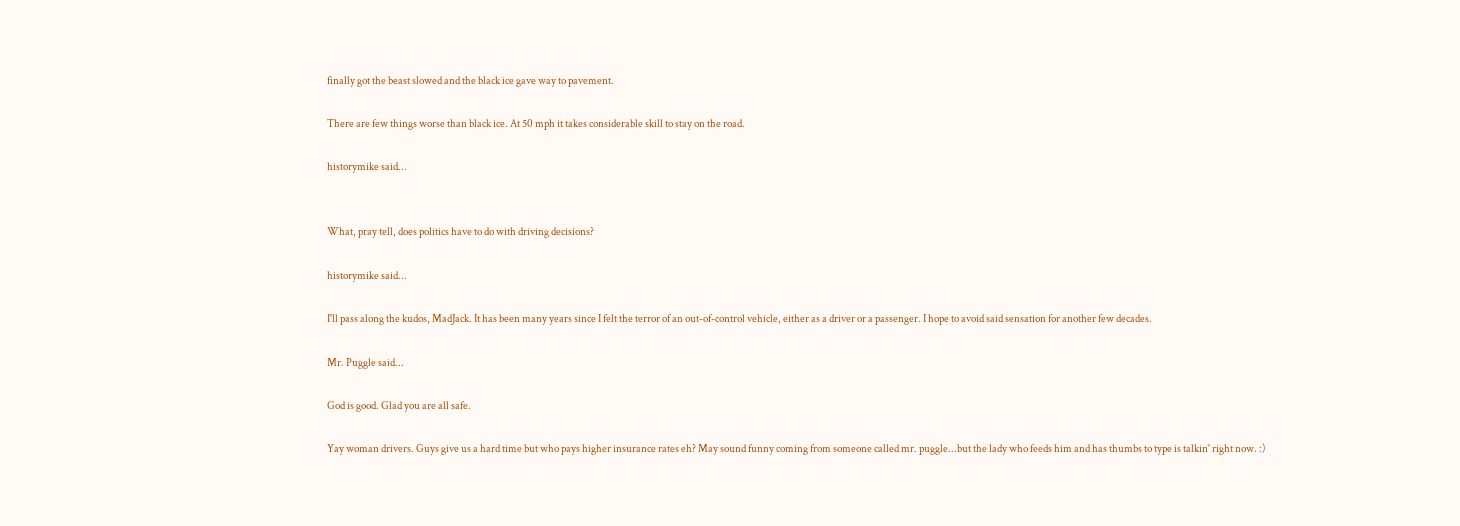finally got the beast slowed and the black ice gave way to pavement.

There are few things worse than black ice. At 50 mph it takes considerable skill to stay on the road.

historymike said...


What, pray tell, does politics have to do with driving decisions?

historymike said...

I'll pass along the kudos, MadJack. It has been many years since I felt the terror of an out-of-control vehicle, either as a driver or a passenger. I hope to avoid said sensation for another few decades.

Mr. Puggle said...

God is good. Glad you are all safe.

Yay woman drivers. Guys give us a hard time but who pays higher insurance rates eh? May sound funny coming from someone called mr. puggle...but the lady who feeds him and has thumbs to type is talkin' right now. :)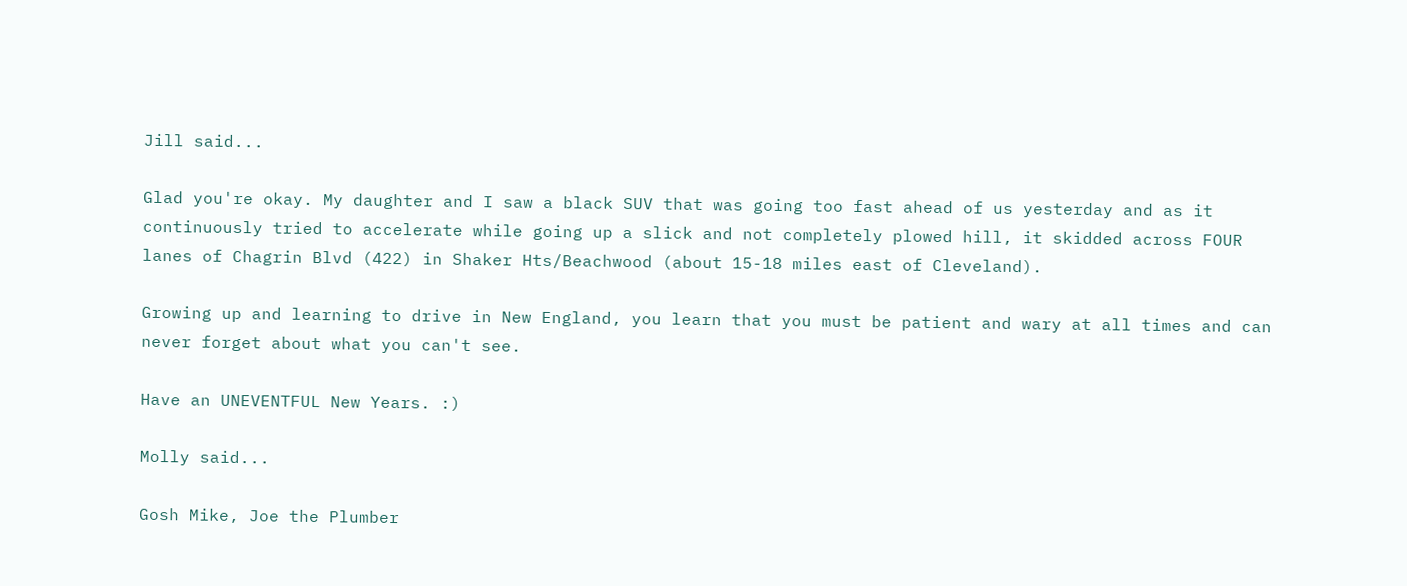Jill said...

Glad you're okay. My daughter and I saw a black SUV that was going too fast ahead of us yesterday and as it continuously tried to accelerate while going up a slick and not completely plowed hill, it skidded across FOUR lanes of Chagrin Blvd (422) in Shaker Hts/Beachwood (about 15-18 miles east of Cleveland).

Growing up and learning to drive in New England, you learn that you must be patient and wary at all times and can never forget about what you can't see.

Have an UNEVENTFUL New Years. :)

Molly said...

Gosh Mike, Joe the Plumber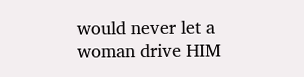would never let a woman drive HIM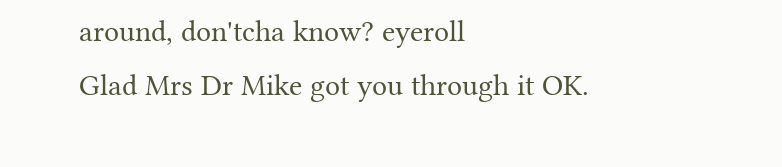around, don'tcha know? eyeroll
Glad Mrs Dr Mike got you through it OK.